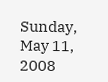Sunday, May 11, 2008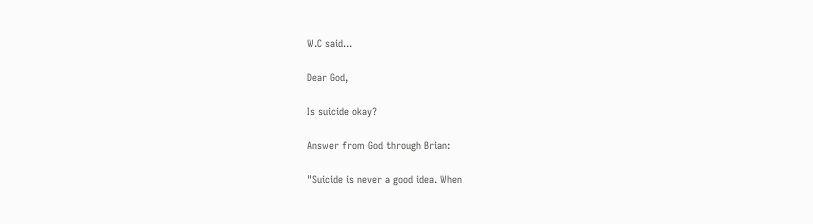W.C said...

Dear God,

Is suicide okay?

Answer from God through Brian:

"Suicide is never a good idea. When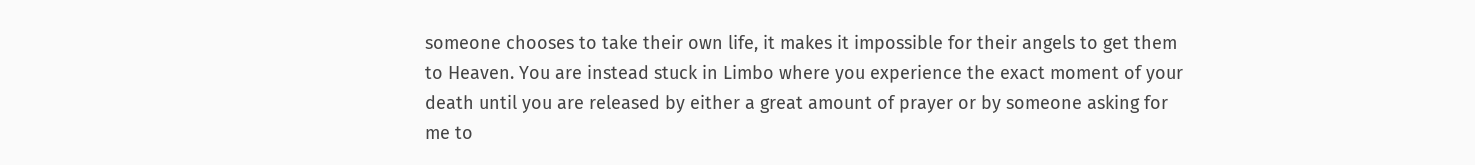someone chooses to take their own life, it makes it impossible for their angels to get them to Heaven. You are instead stuck in Limbo where you experience the exact moment of your death until you are released by either a great amount of prayer or by someone asking for me to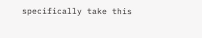specifically take this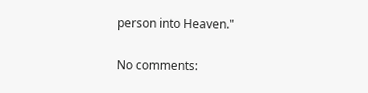person into Heaven."

No comments: